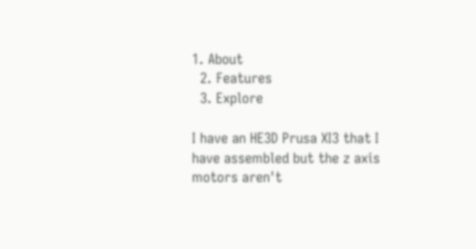1. About
  2. Features
  3. Explore

I have an HE3D Prusa XI3 that I have assembled but the z axis motors aren't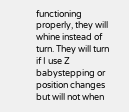functioning properly, they will whine instead of turn. They will turn if I use Z babystepping or position changes but will not when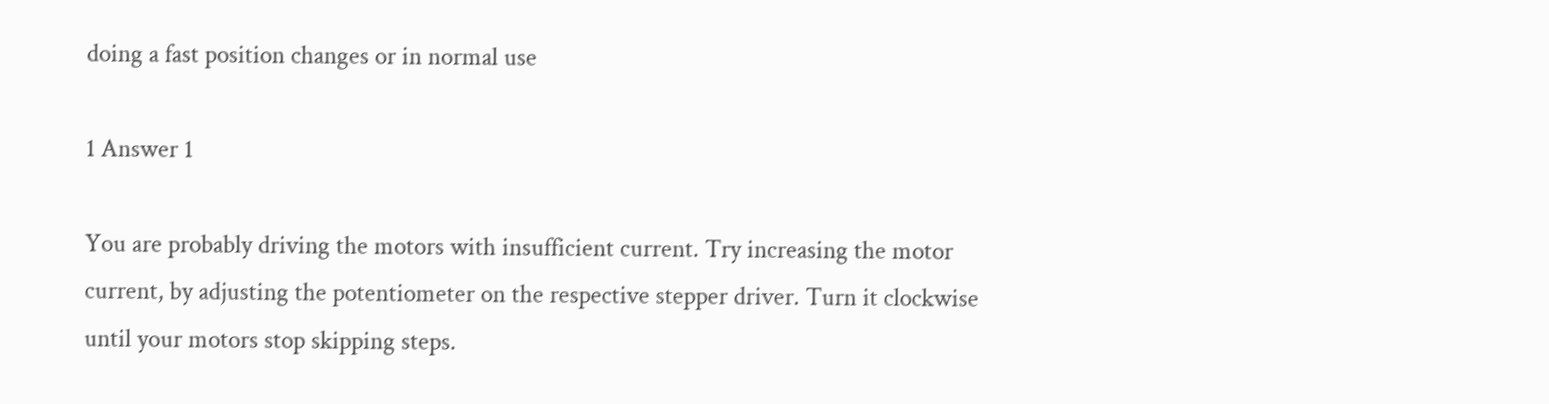doing a fast position changes or in normal use

1 Answer 1

You are probably driving the motors with insufficient current. Try increasing the motor current, by adjusting the potentiometer on the respective stepper driver. Turn it clockwise until your motors stop skipping steps.